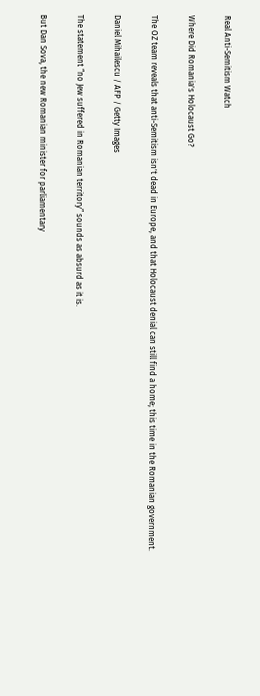Real Anti-Semitism Watch

Where Did Romania's Holocaust Go?

The OZ team reveals that anti-Semitism isn't dead in Europe, and that Holocaust denial can still find a home; this time in the Romanian government.

Daniel Mihailescu / AFP / Getty Images

The statement “no Jew suffered in Romanian territory” sounds as absurd as it is.

But Dan Sova, the new Romanian minister for parliamentary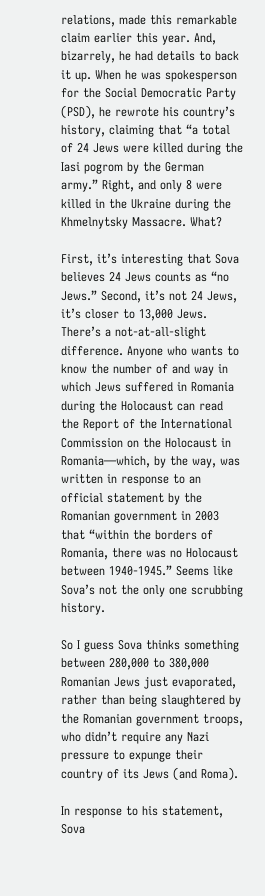relations, made this remarkable claim earlier this year. And, bizarrely, he had details to back it up. When he was spokesperson for the Social Democratic Party (PSD), he rewrote his country’s history, claiming that “a total of 24 Jews were killed during the Iasi pogrom by the German army.” Right, and only 8 were killed in the Ukraine during the Khmelnytsky Massacre. What?

First, it’s interesting that Sova believes 24 Jews counts as “no Jews.” Second, it’s not 24 Jews, it’s closer to 13,000 Jews. There’s a not-at-all-slight difference. Anyone who wants to know the number of and way in which Jews suffered in Romania during the Holocaust can read the Report of the International Commission on the Holocaust in Romania—which, by the way, was written in response to an official statement by the Romanian government in 2003 that “within the borders of Romania, there was no Holocaust between 1940-1945.” Seems like Sova’s not the only one scrubbing history.

So I guess Sova thinks something between 280,000 to 380,000 Romanian Jews just evaporated, rather than being slaughtered by the Romanian government troops, who didn’t require any Nazi pressure to expunge their country of its Jews (and Roma).

In response to his statement, Sova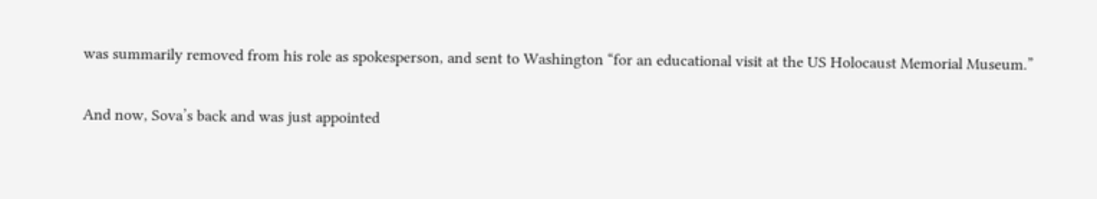was summarily removed from his role as spokesperson, and sent to Washington “for an educational visit at the US Holocaust Memorial Museum.”

And now, Sova’s back and was just appointed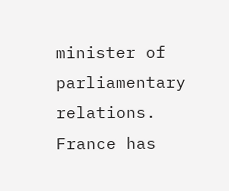minister of parliamentary relations. France has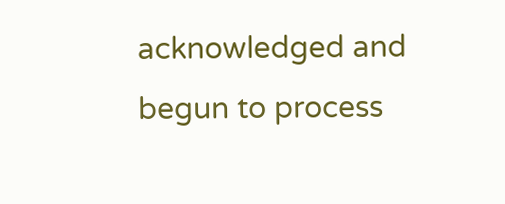acknowledged and begun to process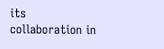its collaboration in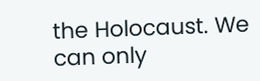the Holocaust. We can only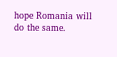hope Romania will do the same.